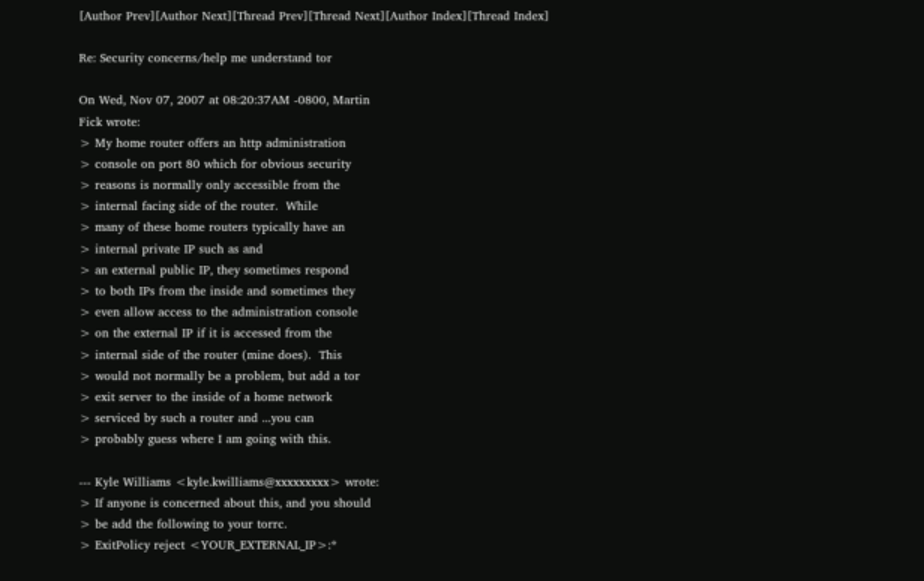[Author Prev][Author Next][Thread Prev][Thread Next][Author Index][Thread Index]

Re: Security concerns/help me understand tor

On Wed, Nov 07, 2007 at 08:20:37AM -0800, Martin
Fick wrote:
> My home router offers an http administration
> console on port 80 which for obvious security
> reasons is normally only accessible from the
> internal facing side of the router.  While
> many of these home routers typically have an
> internal private IP such as and
> an external public IP, they sometimes respond
> to both IPs from the inside and sometimes they
> even allow access to the administration console
> on the external IP if it is accessed from the
> internal side of the router (mine does).  This
> would not normally be a problem, but add a tor
> exit server to the inside of a home network
> serviced by such a router and ...you can
> probably guess where I am going with this.

--- Kyle Williams <kyle.kwilliams@xxxxxxxxx> wrote:
> If anyone is concerned about this, and you should
> be add the following to your torrc.
> ExitPolicy reject <YOUR_EXTERNAL_IP>:*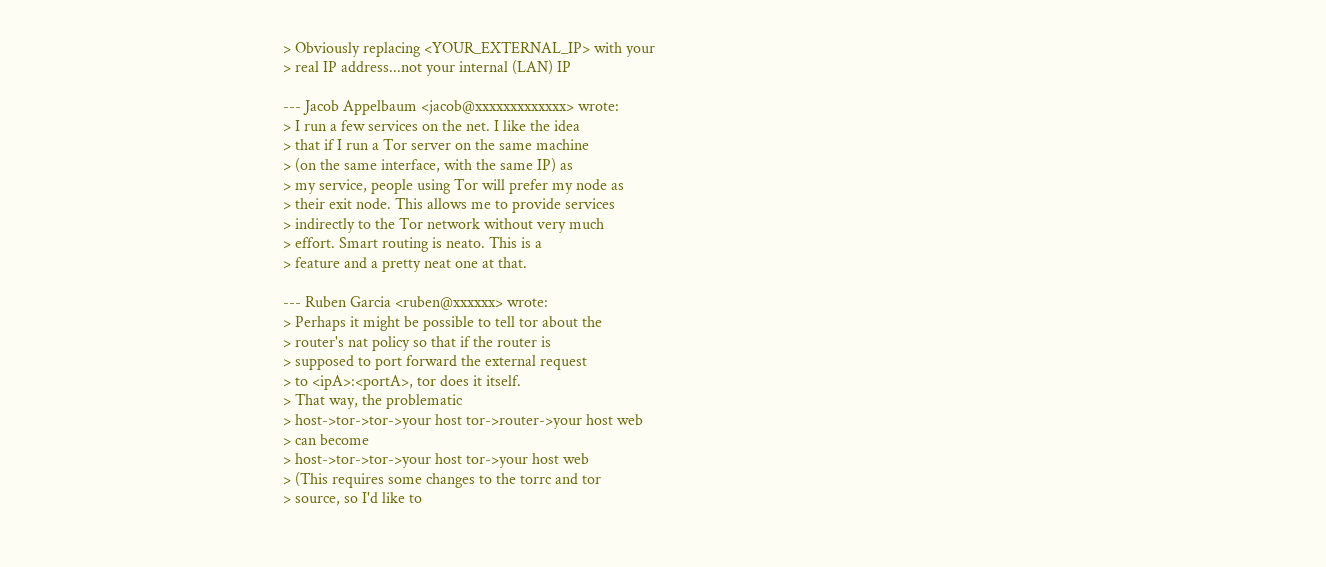> Obviously replacing <YOUR_EXTERNAL_IP> with your
> real IP address...not your internal (LAN) IP

--- Jacob Appelbaum <jacob@xxxxxxxxxxxxx> wrote:
> I run a few services on the net. I like the idea
> that if I run a Tor server on the same machine
> (on the same interface, with the same IP) as
> my service, people using Tor will prefer my node as
> their exit node. This allows me to provide services
> indirectly to the Tor network without very much
> effort. Smart routing is neato. This is a
> feature and a pretty neat one at that.

--- Ruben Garcia <ruben@xxxxxx> wrote:
> Perhaps it might be possible to tell tor about the
> router's nat policy so that if the router is
> supposed to port forward the external request
> to <ipA>:<portA>, tor does it itself.
> That way, the problematic
> host->tor->tor->your host tor->router->your host web
> can become
> host->tor->tor->your host tor->your host web
> (This requires some changes to the torrc and tor
> source, so I'd like to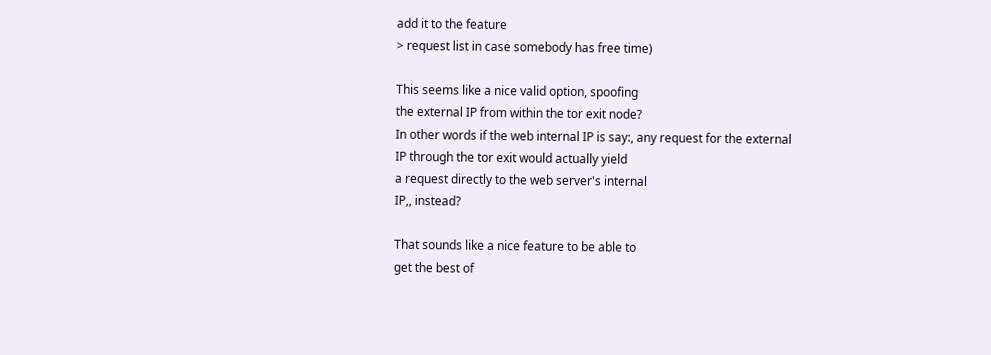add it to the feature
> request list in case somebody has free time)

This seems like a nice valid option, spoofing
the external IP from within the tor exit node?
In other words if the web internal IP is say:, any request for the external
IP through the tor exit would actually yield
a request directly to the web server's internal
IP,, instead?

That sounds like a nice feature to be able to
get the best of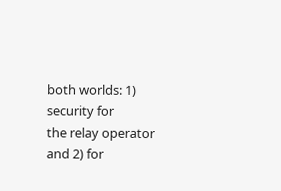both worlds: 1) security for
the relay operator and 2) for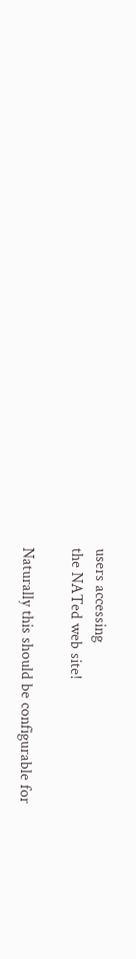users accessing
the NATed web site!

Naturally this should be configurable for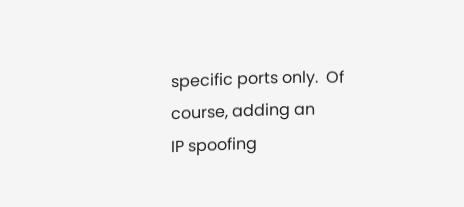specific ports only.  Of course, adding an
IP spoofing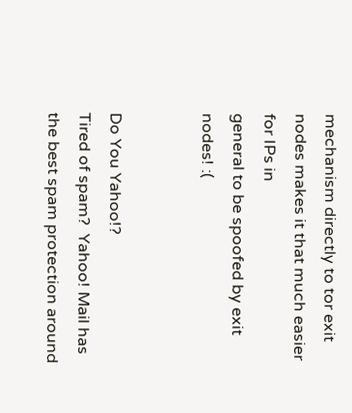mechanism directly to tor exit
nodes makes it that much easier for IPs in
general to be spoofed by exit nodes! :(


Do You Yahoo!?
Tired of spam?  Yahoo! Mail has the best spam protection around